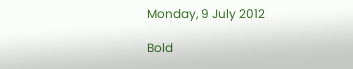Monday, 9 July 2012

Bold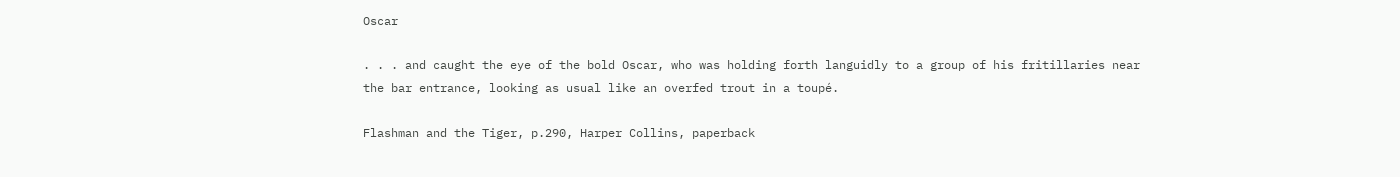Oscar

. . . and caught the eye of the bold Oscar, who was holding forth languidly to a group of his fritillaries near the bar entrance, looking as usual like an overfed trout in a toupé.

Flashman and the Tiger, p.290, Harper Collins, paperback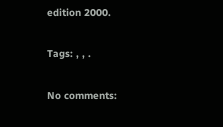edition 2000.

Tags: , , .

No comments: